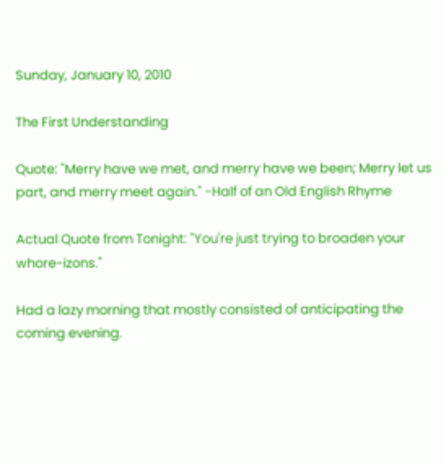Sunday, January 10, 2010

The First Understanding

Quote: "Merry have we met, and merry have we been; Merry let us part, and merry meet again." -Half of an Old English Rhyme

Actual Quote from Tonight: "You're just trying to broaden your whore-izons."

Had a lazy morning that mostly consisted of anticipating the coming evening.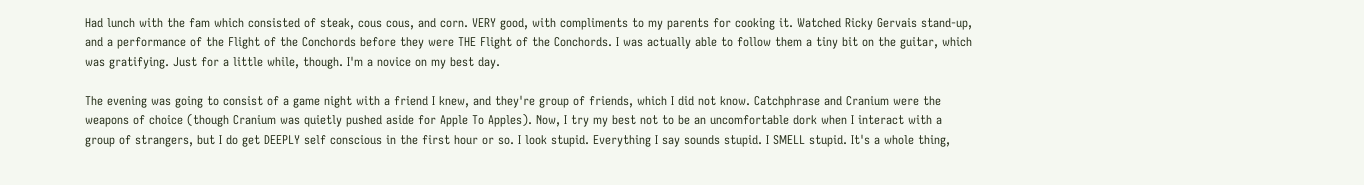Had lunch with the fam which consisted of steak, cous cous, and corn. VERY good, with compliments to my parents for cooking it. Watched Ricky Gervais stand-up, and a performance of the Flight of the Conchords before they were THE Flight of the Conchords. I was actually able to follow them a tiny bit on the guitar, which was gratifying. Just for a little while, though. I'm a novice on my best day.

The evening was going to consist of a game night with a friend I knew, and they're group of friends, which I did not know. Catchphrase and Cranium were the weapons of choice (though Cranium was quietly pushed aside for Apple To Apples). Now, I try my best not to be an uncomfortable dork when I interact with a group of strangers, but I do get DEEPLY self conscious in the first hour or so. I look stupid. Everything I say sounds stupid. I SMELL stupid. It's a whole thing,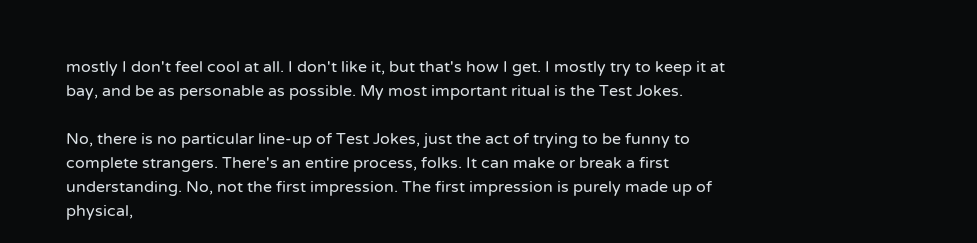mostly I don't feel cool at all. I don't like it, but that's how I get. I mostly try to keep it at bay, and be as personable as possible. My most important ritual is the Test Jokes.

No, there is no particular line-up of Test Jokes, just the act of trying to be funny to complete strangers. There's an entire process, folks. It can make or break a first understanding. No, not the first impression. The first impression is purely made up of physical,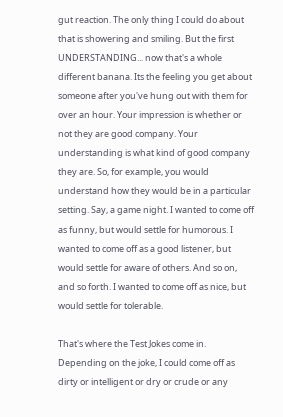gut reaction. The only thing I could do about that is showering and smiling. But the first UNDERSTANDING... now that's a whole different banana. Its the feeling you get about someone after you've hung out with them for over an hour. Your impression is whether or not they are good company. Your understanding is what kind of good company they are. So, for example, you would understand how they would be in a particular setting. Say, a game night. I wanted to come off as funny, but would settle for humorous. I wanted to come off as a good listener, but would settle for aware of others. And so on, and so forth. I wanted to come off as nice, but would settle for tolerable.

That's where the Test Jokes come in. Depending on the joke, I could come off as dirty or intelligent or dry or crude or any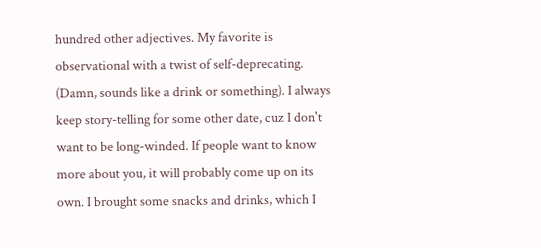hundred other adjectives. My favorite is observational with a twist of self-deprecating. (Damn, sounds like a drink or something). I always keep story-telling for some other date, cuz I don't want to be long-winded. If people want to know more about you, it will probably come up on its own. I brought some snacks and drinks, which I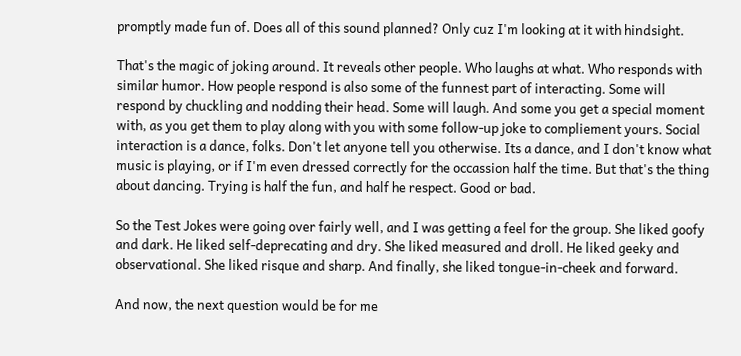promptly made fun of. Does all of this sound planned? Only cuz I'm looking at it with hindsight.

That's the magic of joking around. It reveals other people. Who laughs at what. Who responds with similar humor. How people respond is also some of the funnest part of interacting. Some will respond by chuckling and nodding their head. Some will laugh. And some you get a special moment with, as you get them to play along with you with some follow-up joke to compliement yours. Social interaction is a dance, folks. Don't let anyone tell you otherwise. Its a dance, and I don't know what music is playing, or if I'm even dressed correctly for the occassion half the time. But that's the thing about dancing. Trying is half the fun, and half he respect. Good or bad.

So the Test Jokes were going over fairly well, and I was getting a feel for the group. She liked goofy and dark. He liked self-deprecating and dry. She liked measured and droll. He liked geeky and observational. She liked risque and sharp. And finally, she liked tongue-in-cheek and forward.

And now, the next question would be for me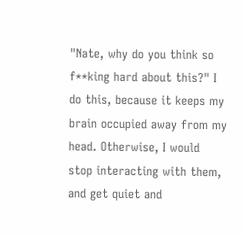"Nate, why do you think so f**king hard about this?" I do this, because it keeps my brain occupied away from my head. Otherwise, I would stop interacting with them, and get quiet and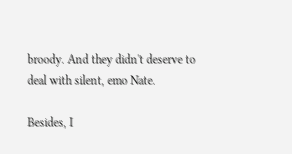broody. And they didn't deserve to deal with silent, emo Nate.

Besides, I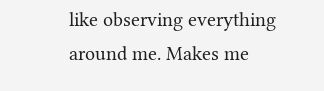like observing everything around me. Makes me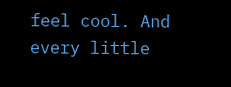feel cool. And every little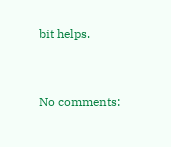bit helps.


No comments: